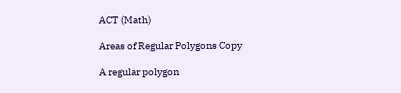ACT (Math)

Areas of Regular Polygons Copy

A regular polygon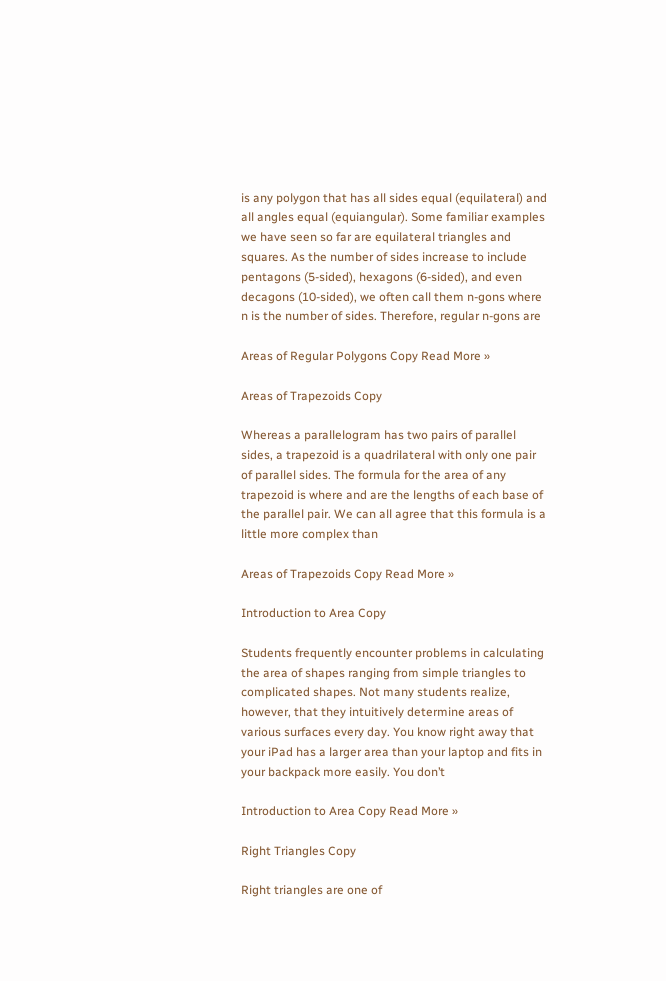is any polygon that has all sides equal (equilateral) and all angles equal (equiangular). Some familiar examples we have seen so far are equilateral triangles and squares. As the number of sides increase to include pentagons (5-sided), hexagons (6-sided), and even decagons (10-sided), we often call them n-gons where n is the number of sides. Therefore, regular n-gons are

Areas of Regular Polygons Copy Read More »

Areas of Trapezoids Copy

Whereas a parallelogram has two pairs of parallel sides, a trapezoid is a quadrilateral with only one pair of parallel sides. The formula for the area of any trapezoid is where and are the lengths of each base of the parallel pair. We can all agree that this formula is a little more complex than

Areas of Trapezoids Copy Read More »

Introduction to Area Copy

Students frequently encounter problems in calculating the area of shapes ranging from simple triangles to complicated shapes. Not many students realize, however, that they intuitively determine areas of various surfaces every day. You know right away that your iPad has a larger area than your laptop and fits in your backpack more easily. You don’t

Introduction to Area Copy Read More »

Right Triangles Copy

Right triangles are one of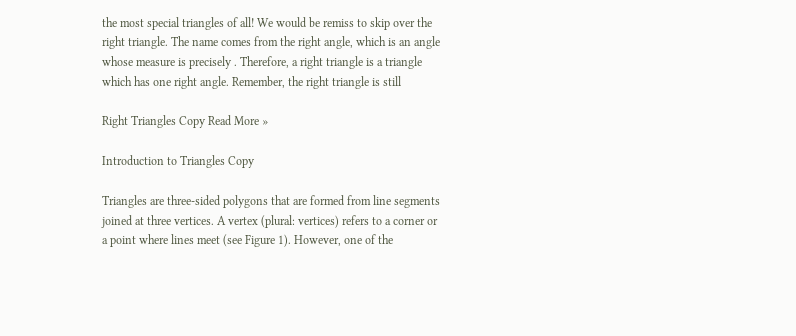the most special triangles of all! We would be remiss to skip over the right triangle. The name comes from the right angle, which is an angle whose measure is precisely . Therefore, a right triangle is a triangle which has one right angle. Remember, the right triangle is still

Right Triangles Copy Read More »

Introduction to Triangles Copy

Triangles are three-sided polygons that are formed from line segments joined at three vertices. A vertex (plural: vertices) refers to a corner or a point where lines meet (see Figure 1). However, one of the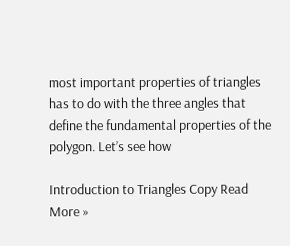most important properties of triangles has to do with the three angles that define the fundamental properties of the polygon. Let’s see how

Introduction to Triangles Copy Read More »